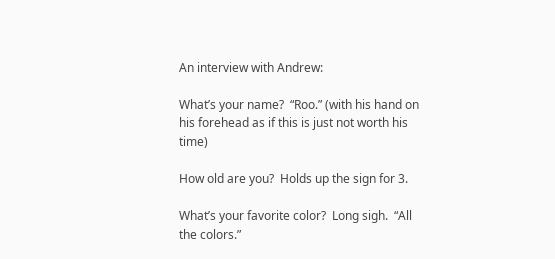An interview with Andrew:

What’s your name?  “Roo.” (with his hand on his forehead as if this is just not worth his time)

How old are you?  Holds up the sign for 3.

What’s your favorite color?  Long sigh.  “All the colors.”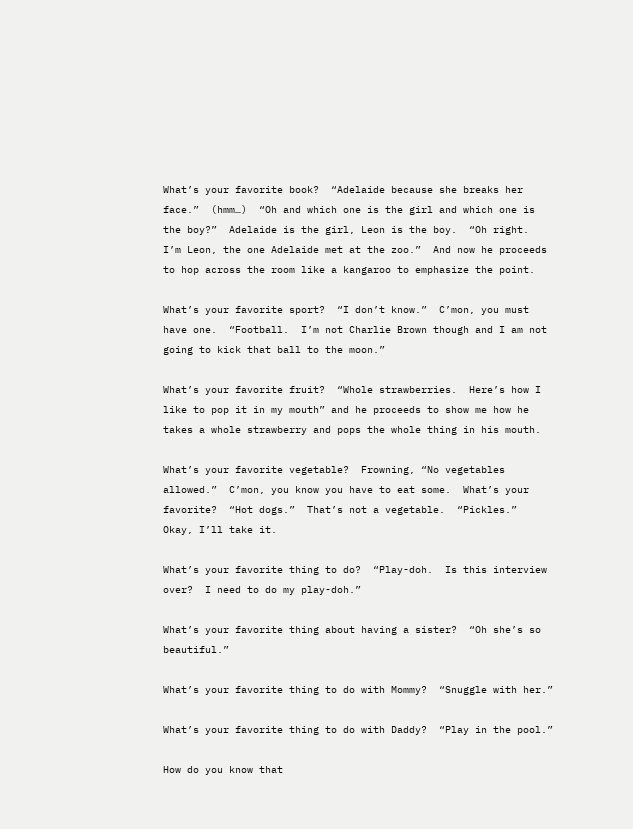What’s your favorite book?  “Adelaide because she breaks her face.”  (hmm…)  “Oh and which one is the girl and which one is the boy?”  Adelaide is the girl, Leon is the boy.  “Oh right.  I’m Leon, the one Adelaide met at the zoo.”  And now he proceeds to hop across the room like a kangaroo to emphasize the point.

What’s your favorite sport?  “I don’t know.”  C’mon, you must have one.  “Football.  I’m not Charlie Brown though and I am not going to kick that ball to the moon.”

What’s your favorite fruit?  “Whole strawberries.  Here’s how I like to pop it in my mouth” and he proceeds to show me how he takes a whole strawberry and pops the whole thing in his mouth.

What’s your favorite vegetable?  Frowning, “No vegetables allowed.”  C’mon, you know you have to eat some.  What’s your favorite?  “Hot dogs.”  That’s not a vegetable.  “Pickles.”  Okay, I’ll take it.

What’s your favorite thing to do?  “Play-doh.  Is this interview over?  I need to do my play-doh.”

What’s your favorite thing about having a sister?  “Oh she’s so beautiful.”

What’s your favorite thing to do with Mommy?  “Snuggle with her.”

What’s your favorite thing to do with Daddy?  “Play in the pool.”

How do you know that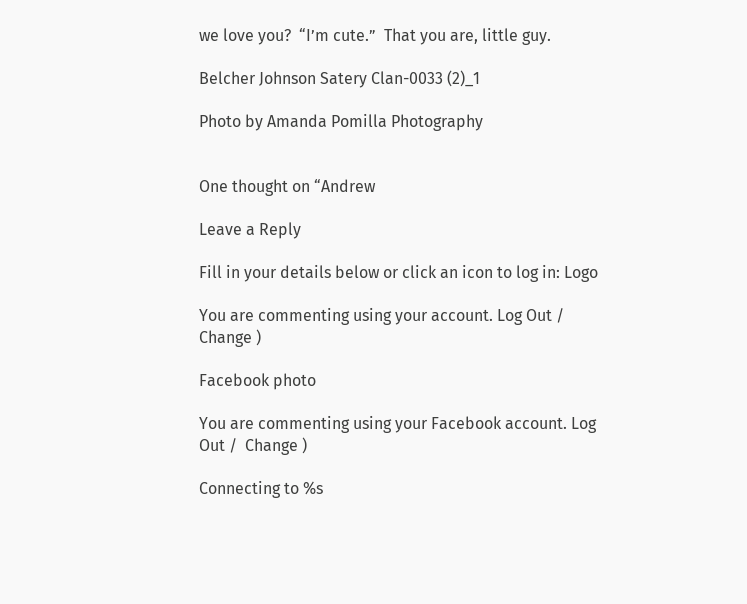we love you?  “I’m cute.”  That you are, little guy.

Belcher Johnson Satery Clan-0033 (2)_1

Photo by Amanda Pomilla Photography


One thought on “Andrew

Leave a Reply

Fill in your details below or click an icon to log in: Logo

You are commenting using your account. Log Out /  Change )

Facebook photo

You are commenting using your Facebook account. Log Out /  Change )

Connecting to %s